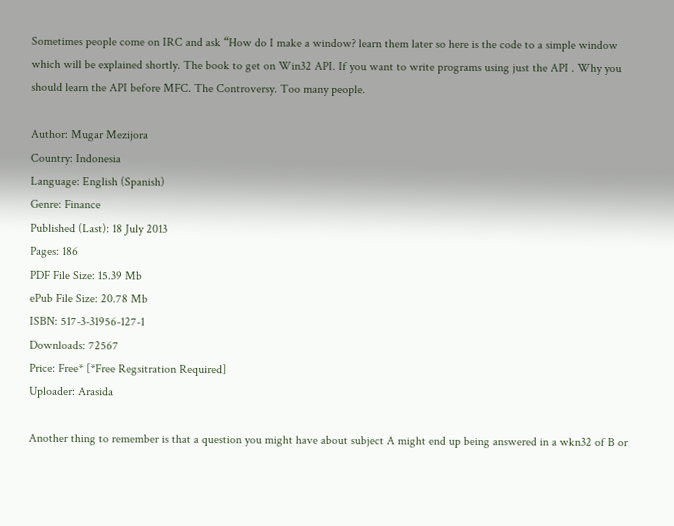Sometimes people come on IRC and ask “How do I make a window? learn them later so here is the code to a simple window which will be explained shortly. The book to get on Win32 API. If you want to write programs using just the API . Why you should learn the API before MFC. The Controversy. Too many people.

Author: Mugar Mezijora
Country: Indonesia
Language: English (Spanish)
Genre: Finance
Published (Last): 18 July 2013
Pages: 186
PDF File Size: 15.39 Mb
ePub File Size: 20.78 Mb
ISBN: 517-3-31956-127-1
Downloads: 72567
Price: Free* [*Free Regsitration Required]
Uploader: Arasida

Another thing to remember is that a question you might have about subject A might end up being answered in a wkn32 of B or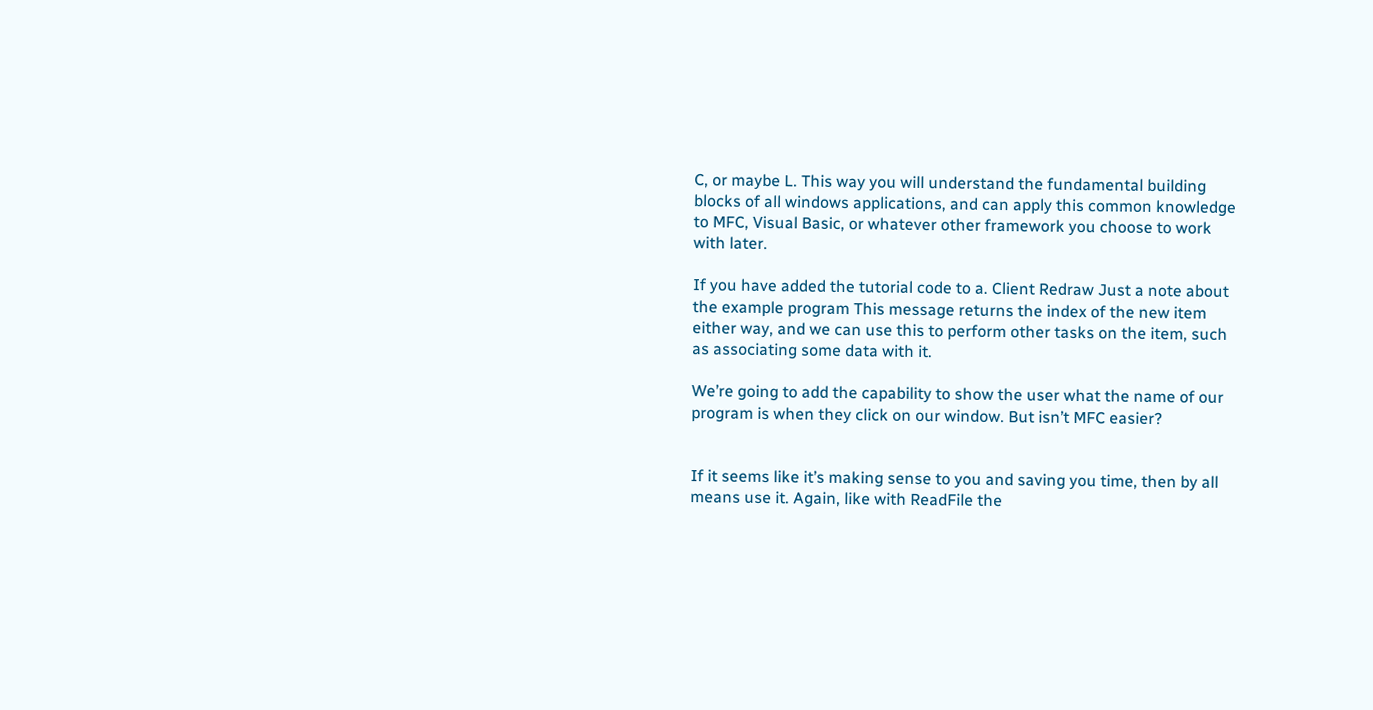C, or maybe L. This way you will understand the fundamental building blocks of all windows applications, and can apply this common knowledge to MFC, Visual Basic, or whatever other framework you choose to work with later.

If you have added the tutorial code to a. Client Redraw Just a note about the example program This message returns the index of the new item either way, and we can use this to perform other tasks on the item, such as associating some data with it.

We’re going to add the capability to show the user what the name of our program is when they click on our window. But isn’t MFC easier?


If it seems like it’s making sense to you and saving you time, then by all means use it. Again, like with ReadFile the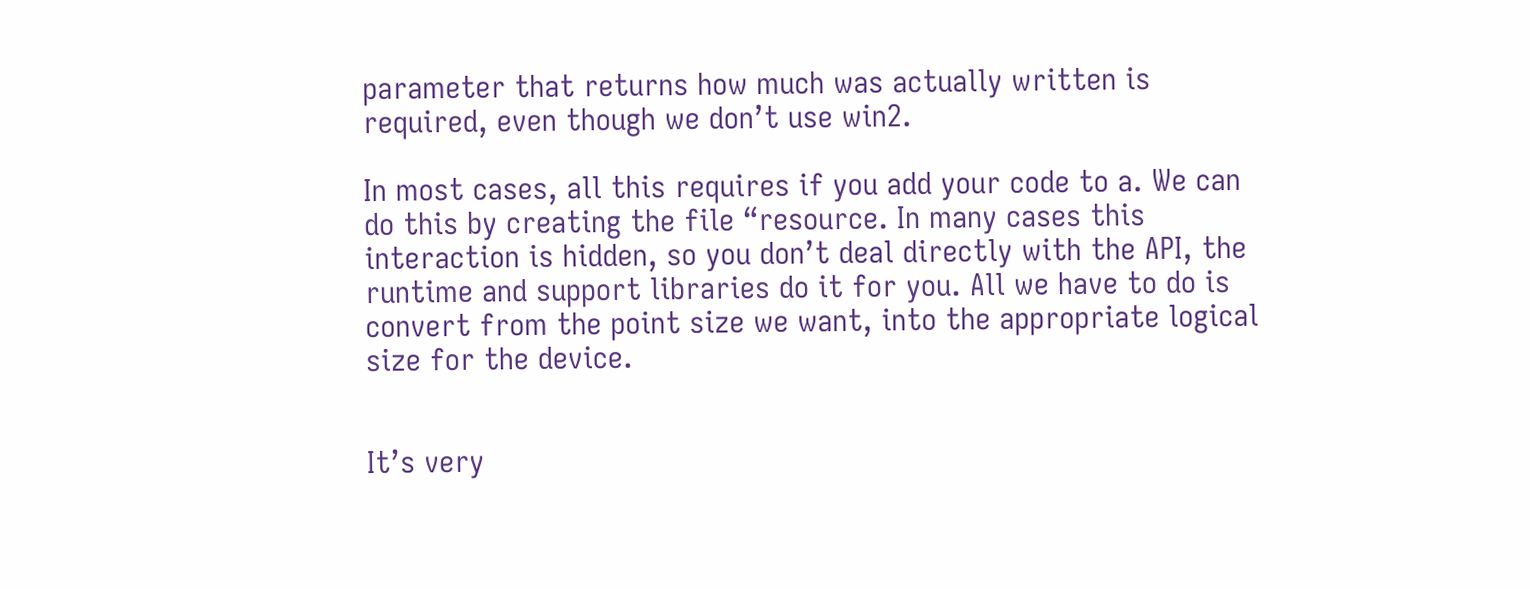parameter that returns how much was actually written is required, even though we don’t use win2.

In most cases, all this requires if you add your code to a. We can do this by creating the file “resource. In many cases this interaction is hidden, so you don’t deal directly with the API, the runtime and support libraries do it for you. All we have to do is convert from the point size we want, into the appropriate logical size for the device.


It’s very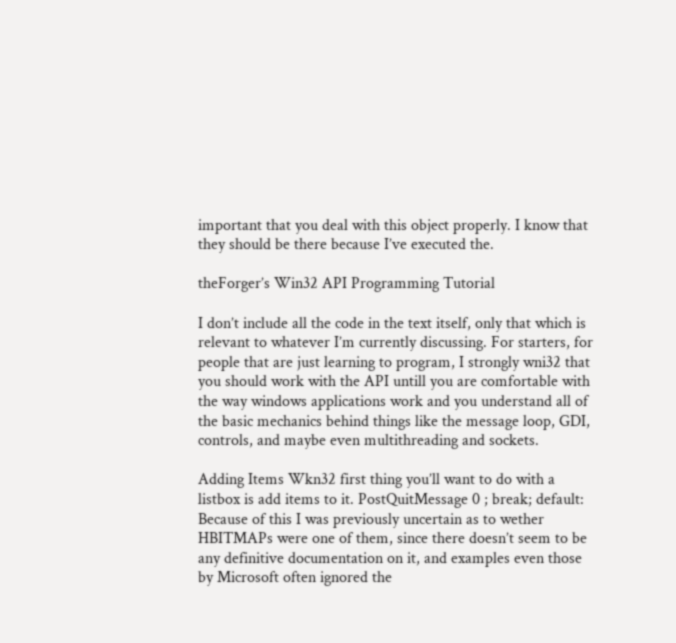important that you deal with this object properly. I know that they should be there because I’ve executed the.

theForger’s Win32 API Programming Tutorial

I don’t include all the code in the text itself, only that which is relevant to whatever I’m currently discussing. For starters, for people that are just learning to program, I strongly wni32 that you should work with the API untill you are comfortable with the way windows applications work and you understand all of the basic mechanics behind things like the message loop, GDI, controls, and maybe even multithreading and sockets.

Adding Items Wkn32 first thing you’ll want to do with a listbox is add items to it. PostQuitMessage 0 ; break; default: Because of this I was previously uncertain as to wether HBITMAPs were one of them, since there doesn’t seem to be any definitive documentation on it, and examples even those by Microsoft often ignored the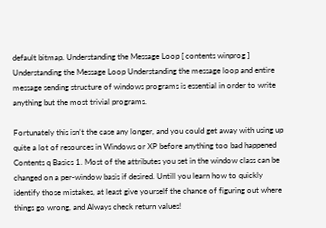default bitmap. Understanding the Message Loop [ contents winprog ] Understanding the Message Loop Understanding the message loop and entire message sending structure of windows programs is essential in order to write anything but the most trivial programs.

Fortunately this isn’t the case any longer, and you could get away with using up quite a lot of resources in Windows or XP before anything too bad happened Contents q Basics 1. Most of the attributes you set in the window class can be changed on a per-window basis if desired. Untill you learn how to quickly identify those mistakes, at least give yourself the chance of figuring out where things go wrong, and Always check return values!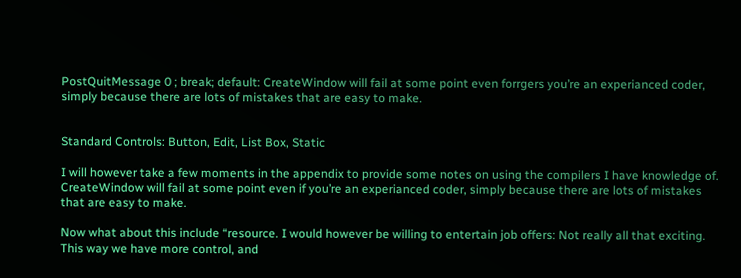PostQuitMessage 0 ; break; default: CreateWindow will fail at some point even forrgers you’re an experianced coder, simply because there are lots of mistakes that are easy to make.


Standard Controls: Button, Edit, List Box, Static

I will however take a few moments in the appendix to provide some notes on using the compilers I have knowledge of. CreateWindow will fail at some point even if you’re an experianced coder, simply because there are lots of mistakes that are easy to make.

Now what about this include “resource. I would however be willing to entertain job offers: Not really all that exciting. This way we have more control, and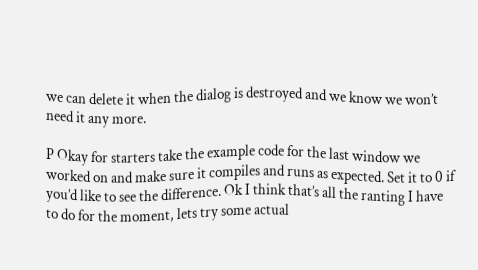we can delete it when the dialog is destroyed and we know we won’t need it any more.

P Okay for starters take the example code for the last window we worked on and make sure it compiles and runs as expected. Set it to 0 if you’d like to see the difference. Ok I think that’s all the ranting I have to do for the moment, lets try some actual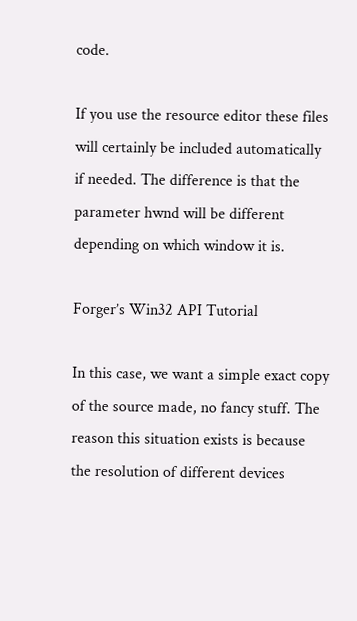code.

If you use the resource editor these files will certainly be included automatically if needed. The difference is that the parameter hwnd will be different depending on which window it is.

Forger’s Win32 API Tutorial

In this case, we want a simple exact copy of the source made, no fancy stuff. The reason this situation exists is because the resolution of different devices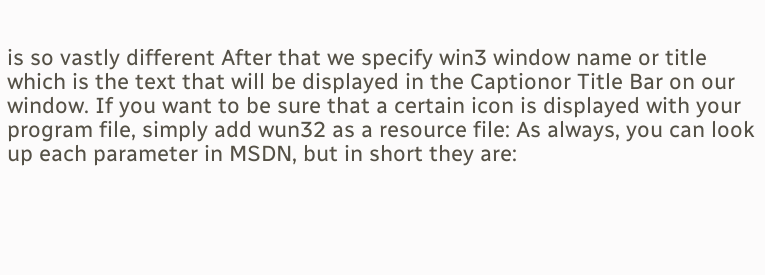is so vastly different After that we specify win3 window name or title which is the text that will be displayed in the Captionor Title Bar on our window. If you want to be sure that a certain icon is displayed with your program file, simply add wun32 as a resource file: As always, you can look up each parameter in MSDN, but in short they are: